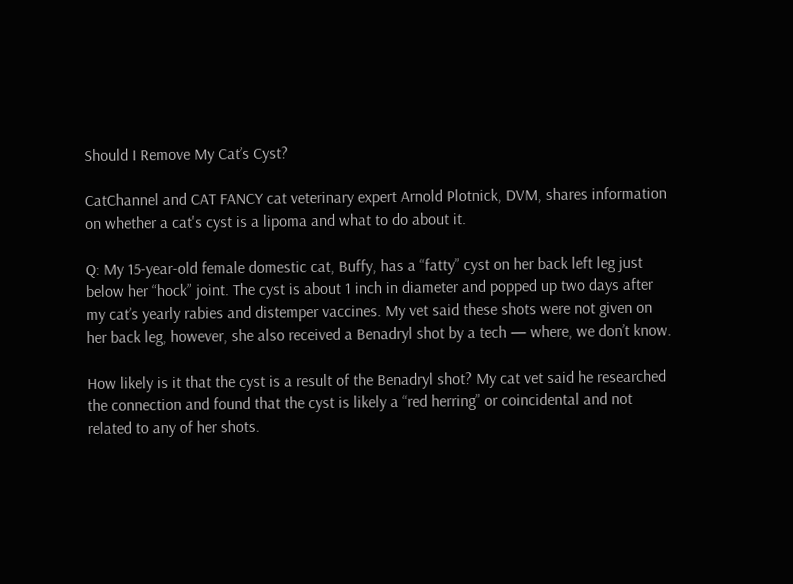Should I Remove My Cat’s Cyst?

CatChannel and CAT FANCY cat veterinary expert Arnold Plotnick, DVM, shares information on whether a cat's cyst is a lipoma and what to do about it.

Q: My 15-year-old female domestic cat, Buffy, has a “fatty” cyst on her back left leg just below her “hock” joint. The cyst is about 1 inch in diameter and popped up two days after my cat’s yearly rabies and distemper vaccines. My vet said these shots were not given on her back leg, however, she also received a Benadryl shot by a tech — where, we don’t know.

How likely is it that the cyst is a result of the Benadryl shot? My cat vet said he researched the connection and found that the cyst is likely a “red herring” or coincidental and not related to any of her shots.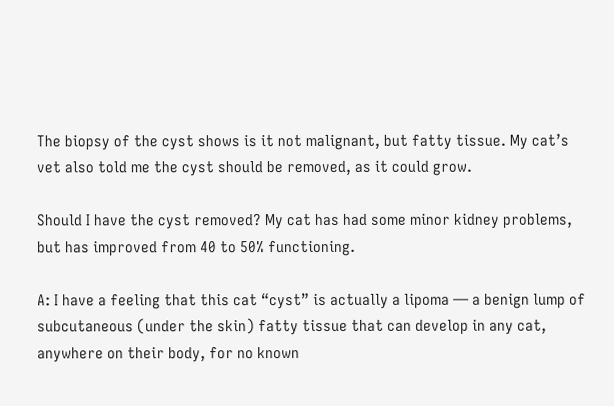The biopsy of the cyst shows is it not malignant, but fatty tissue. My cat’s vet also told me the cyst should be removed, as it could grow.

Should I have the cyst removed? My cat has had some minor kidney problems, but has improved from 40 to 50% functioning.

A: I have a feeling that this cat “cyst” is actually a lipoma — a benign lump of subcutaneous (under the skin) fatty tissue that can develop in any cat, anywhere on their body, for no known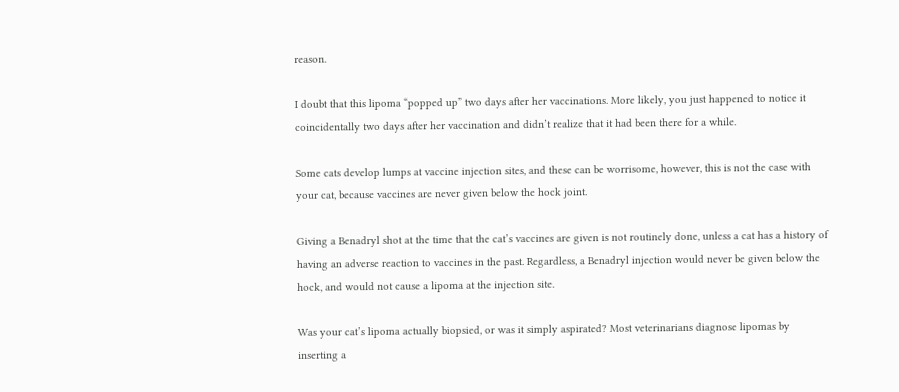reason.

I doubt that this lipoma “popped up” two days after her vaccinations. More likely, you just happened to notice it coincidentally two days after her vaccination and didn’t realize that it had been there for a while.

Some cats develop lumps at vaccine injection sites, and these can be worrisome, however, this is not the case with your cat, because vaccines are never given below the hock joint.

Giving a Benadryl shot at the time that the cat’s vaccines are given is not routinely done, unless a cat has a history of having an adverse reaction to vaccines in the past. Regardless, a Benadryl injection would never be given below the hock, and would not cause a lipoma at the injection site.

Was your cat’s lipoma actually biopsied, or was it simply aspirated? Most veterinarians diagnose lipomas by inserting a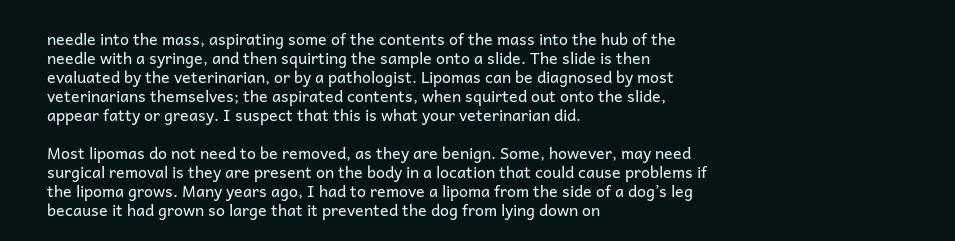needle into the mass, aspirating some of the contents of the mass into the hub of the needle with a syringe, and then squirting the sample onto a slide. The slide is then evaluated by the veterinarian, or by a pathologist. Lipomas can be diagnosed by most veterinarians themselves; the aspirated contents, when squirted out onto the slide, appear fatty or greasy. I suspect that this is what your veterinarian did.

Most lipomas do not need to be removed, as they are benign. Some, however, may need surgical removal is they are present on the body in a location that could cause problems if the lipoma grows. Many years ago, I had to remove a lipoma from the side of a dog’s leg because it had grown so large that it prevented the dog from lying down on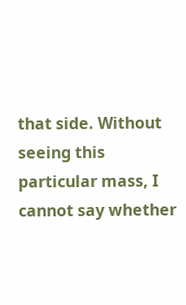that side. Without seeing this particular mass, I cannot say whether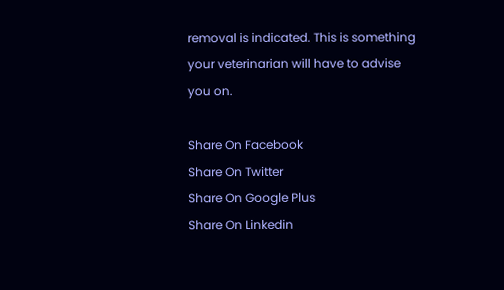removal is indicated. This is something your veterinarian will have to advise you on.

Share On Facebook
Share On Twitter
Share On Google Plus
Share On Linkedin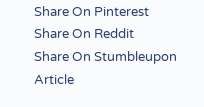Share On Pinterest
Share On Reddit
Share On Stumbleupon
Article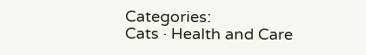Categories:
Cats · Health and Care